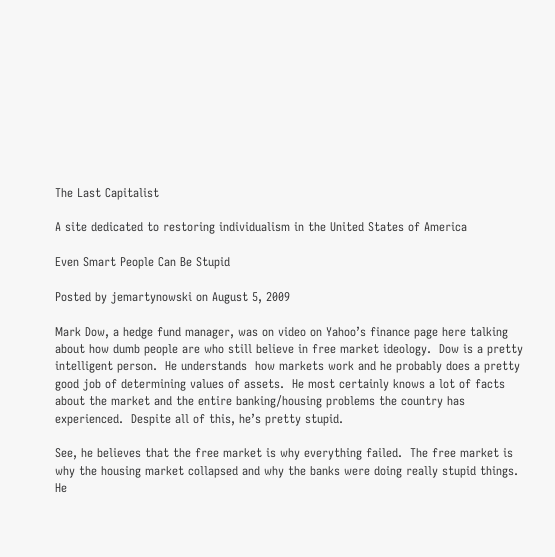The Last Capitalist

A site dedicated to restoring individualism in the United States of America

Even Smart People Can Be Stupid

Posted by jemartynowski on August 5, 2009

Mark Dow, a hedge fund manager, was on video on Yahoo’s finance page here talking about how dumb people are who still believe in free market ideology.  Dow is a pretty intelligent person.  He understands  how markets work and he probably does a pretty good job of determining values of assets.  He most certainly knows a lot of facts about the market and the entire banking/housing problems the country has experienced.  Despite all of this, he’s pretty stupid.

See, he believes that the free market is why everything failed.  The free market is why the housing market collapsed and why the banks were doing really stupid things.  He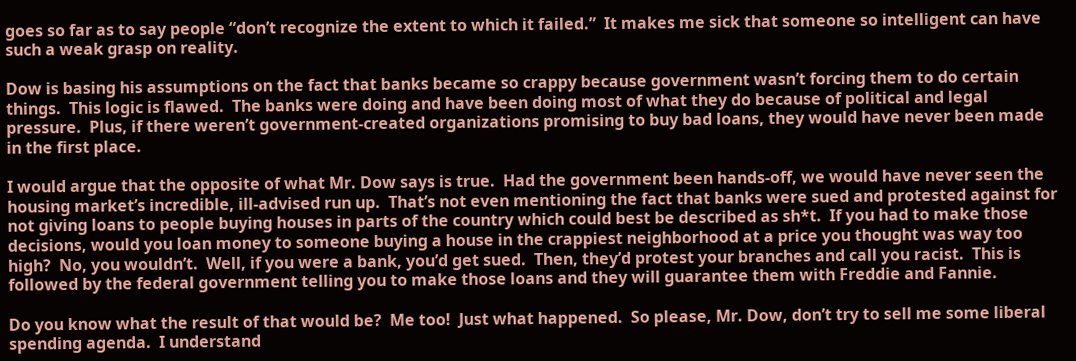goes so far as to say people “don’t recognize the extent to which it failed.”  It makes me sick that someone so intelligent can have such a weak grasp on reality.

Dow is basing his assumptions on the fact that banks became so crappy because government wasn’t forcing them to do certain things.  This logic is flawed.  The banks were doing and have been doing most of what they do because of political and legal pressure.  Plus, if there weren’t government-created organizations promising to buy bad loans, they would have never been made in the first place.

I would argue that the opposite of what Mr. Dow says is true.  Had the government been hands-off, we would have never seen the housing market’s incredible, ill-advised run up.  That’s not even mentioning the fact that banks were sued and protested against for not giving loans to people buying houses in parts of the country which could best be described as sh*t.  If you had to make those decisions, would you loan money to someone buying a house in the crappiest neighborhood at a price you thought was way too high?  No, you wouldn’t.  Well, if you were a bank, you’d get sued.  Then, they’d protest your branches and call you racist.  This is followed by the federal government telling you to make those loans and they will guarantee them with Freddie and Fannie.

Do you know what the result of that would be?  Me too!  Just what happened.  So please, Mr. Dow, don’t try to sell me some liberal spending agenda.  I understand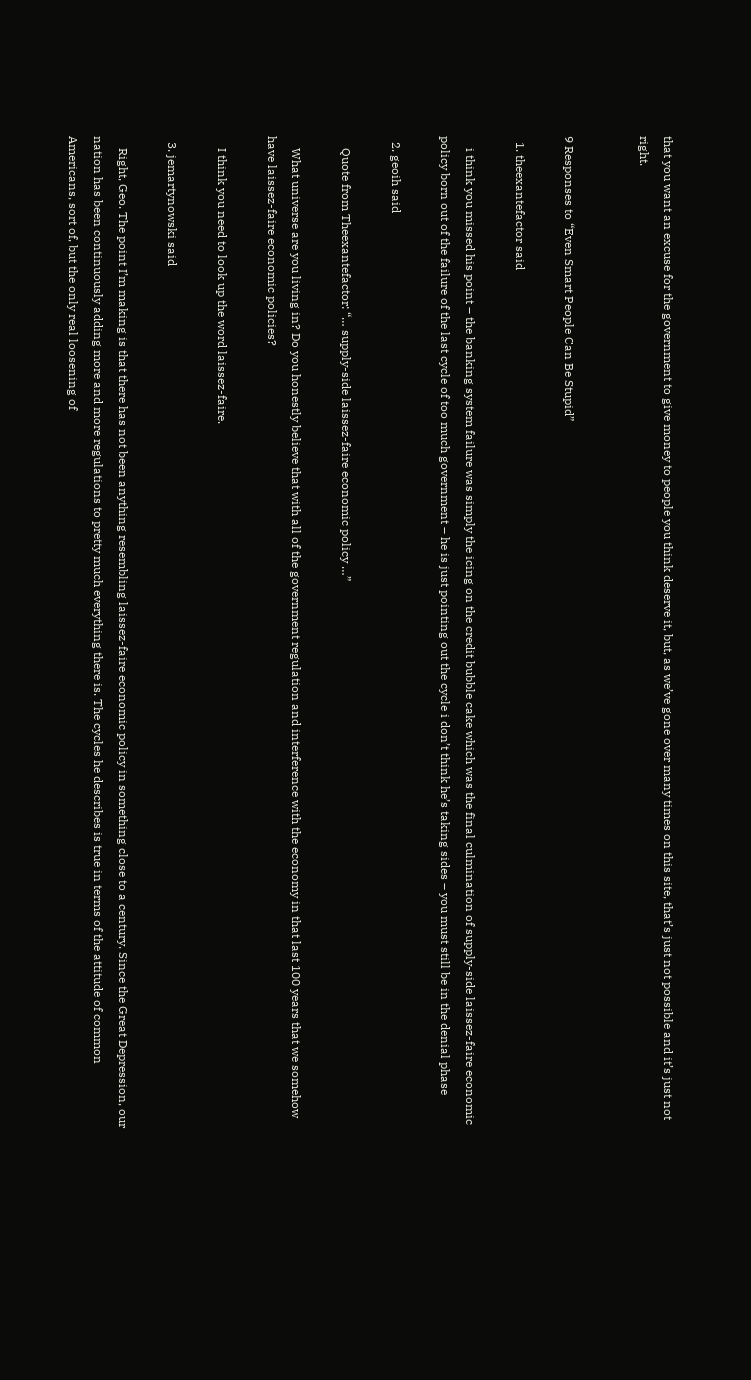that you want an excuse for the government to give money to people you think deserve it, but, as we’ve gone over many times on this site, that’s just not possible and it’s just not right.


9 Responses to “Even Smart People Can Be Stupid”

  1. theexantefactor said

    i think you missed his point – the banking system failure was simply the icing on the credit bubble cake which was the final culmination of supply-side laissez-faire economic policy born out of the failure of the last cycle of too much government – he is just pointing out the cycle i don’t think he’s taking sides – you must still be in the denial phase

  2. geoih said

    Quote from Theexantefactor: “… supply-side laissez-faire economic policy …”

    What universe are you living in? Do you honestly believe that with all of the government regulation and interference with the economy in that last 100 years that we somehow have laissez-faire economic policies?

    I think you need to look up the word laissez-faire.

  3. jemartynowski said

    Right, Geo. The point I’m making is that there has not been anything resembling laissez-faire economic policy in something close to a century. Since the Great Depression, our nation has been continuously adding more and more regulations to pretty much everything there is. The cycles he describes is true in terms of the attitude of common Americans, sort of, but the only real loosening of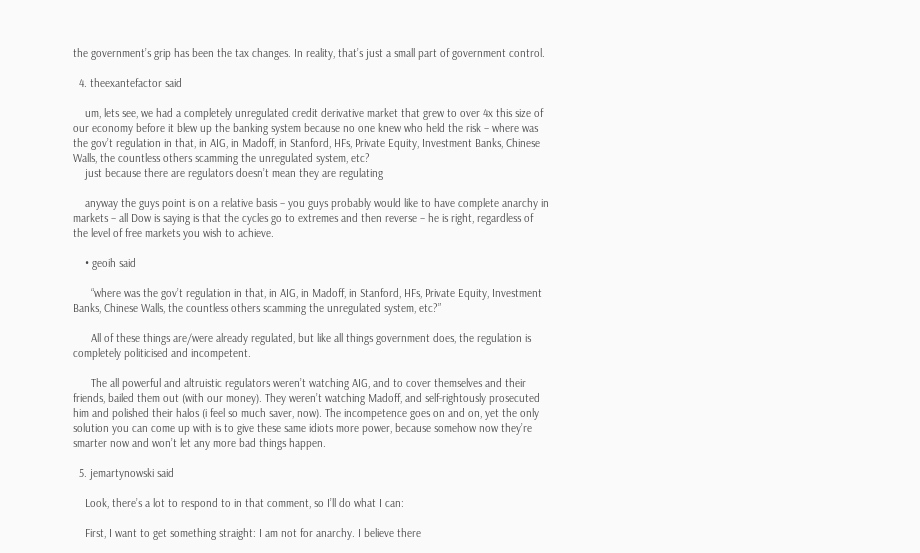the government’s grip has been the tax changes. In reality, that’s just a small part of government control.

  4. theexantefactor said

    um, lets see, we had a completely unregulated credit derivative market that grew to over 4x this size of our economy before it blew up the banking system because no one knew who held the risk – where was the gov’t regulation in that, in AIG, in Madoff, in Stanford, HFs, Private Equity, Investment Banks, Chinese Walls, the countless others scamming the unregulated system, etc?
    just because there are regulators doesn’t mean they are regulating

    anyway the guys point is on a relative basis – you guys probably would like to have complete anarchy in markets – all Dow is saying is that the cycles go to extremes and then reverse – he is right, regardless of the level of free markets you wish to achieve.

    • geoih said

      “where was the gov’t regulation in that, in AIG, in Madoff, in Stanford, HFs, Private Equity, Investment Banks, Chinese Walls, the countless others scamming the unregulated system, etc?”

      All of these things are/were already regulated, but like all things government does, the regulation is completely politicised and incompetent.

      The all powerful and altruistic regulators weren’t watching AIG, and to cover themselves and their friends, bailed them out (with our money). They weren’t watching Madoff, and self-rightously prosecuted him and polished their halos (i feel so much saver, now). The incompetence goes on and on, yet the only solution you can come up with is to give these same idiots more power, because somehow now they’re smarter now and won’t let any more bad things happen.

  5. jemartynowski said

    Look, there’s a lot to respond to in that comment, so I’ll do what I can:

    First, I want to get something straight: I am not for anarchy. I believe there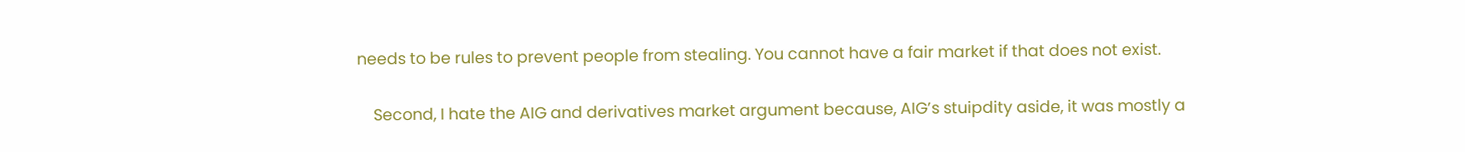needs to be rules to prevent people from stealing. You cannot have a fair market if that does not exist.

    Second, I hate the AIG and derivatives market argument because, AIG’s stuipdity aside, it was mostly a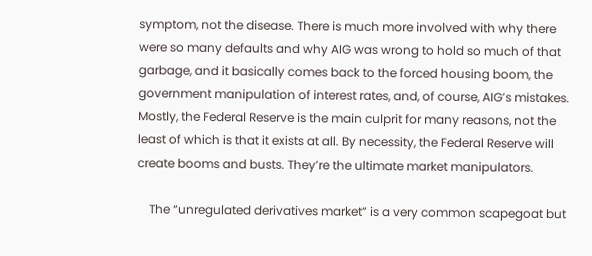symptom, not the disease. There is much more involved with why there were so many defaults and why AIG was wrong to hold so much of that garbage, and it basically comes back to the forced housing boom, the government manipulation of interest rates, and, of course, AIG’s mistakes. Mostly, the Federal Reserve is the main culprit for many reasons, not the least of which is that it exists at all. By necessity, the Federal Reserve will create booms and busts. They’re the ultimate market manipulators.

    The “unregulated derivatives market” is a very common scapegoat but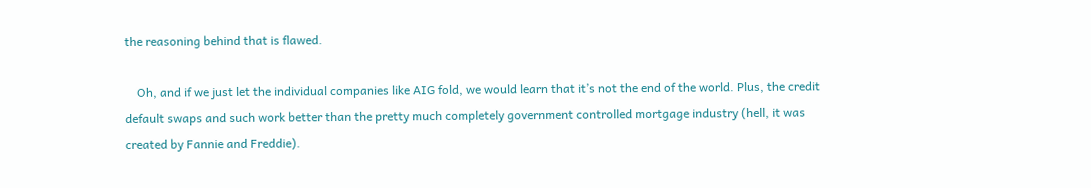the reasoning behind that is flawed.

    Oh, and if we just let the individual companies like AIG fold, we would learn that it’s not the end of the world. Plus, the credit default swaps and such work better than the pretty much completely government controlled mortgage industry (hell, it was created by Fannie and Freddie).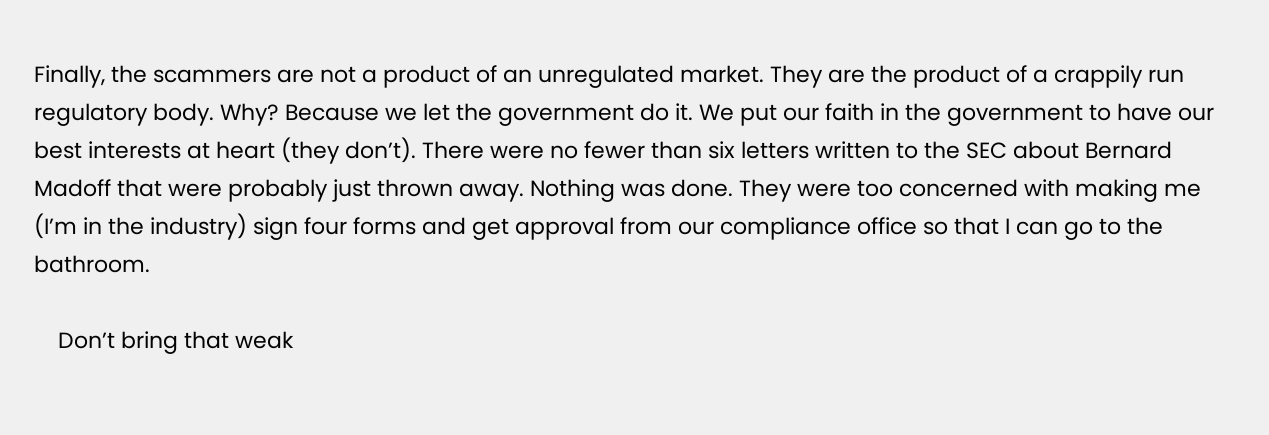Finally, the scammers are not a product of an unregulated market. They are the product of a crappily run regulatory body. Why? Because we let the government do it. We put our faith in the government to have our best interests at heart (they don’t). There were no fewer than six letters written to the SEC about Bernard Madoff that were probably just thrown away. Nothing was done. They were too concerned with making me (I’m in the industry) sign four forms and get approval from our compliance office so that I can go to the bathroom.

    Don’t bring that weak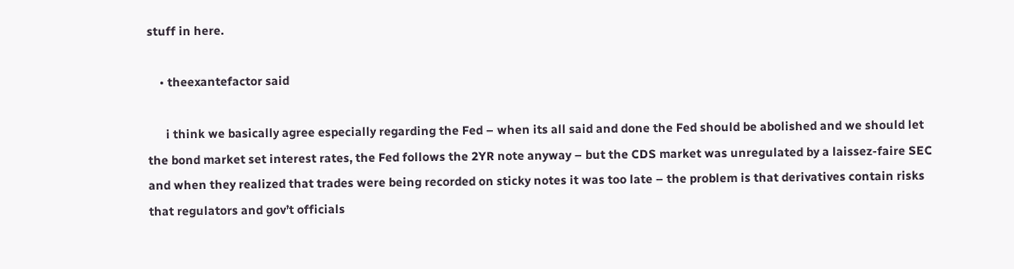stuff in here.

    • theexantefactor said

      i think we basically agree especially regarding the Fed – when its all said and done the Fed should be abolished and we should let the bond market set interest rates, the Fed follows the 2YR note anyway – but the CDS market was unregulated by a laissez-faire SEC and when they realized that trades were being recorded on sticky notes it was too late – the problem is that derivatives contain risks that regulators and gov’t officials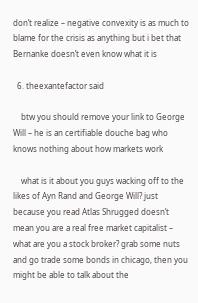don’t realize – negative convexity is as much to blame for the crisis as anything but i bet that Bernanke doesn’t even know what it is

  6. theexantefactor said

    btw you should remove your link to George Will – he is an certifiable douche bag who knows nothing about how markets work

    what is it about you guys wacking off to the likes of Ayn Rand and George Will? just because you read Atlas Shrugged doesn’t mean you are a real free market capitalist – what are you a stock broker? grab some nuts and go trade some bonds in chicago, then you might be able to talk about the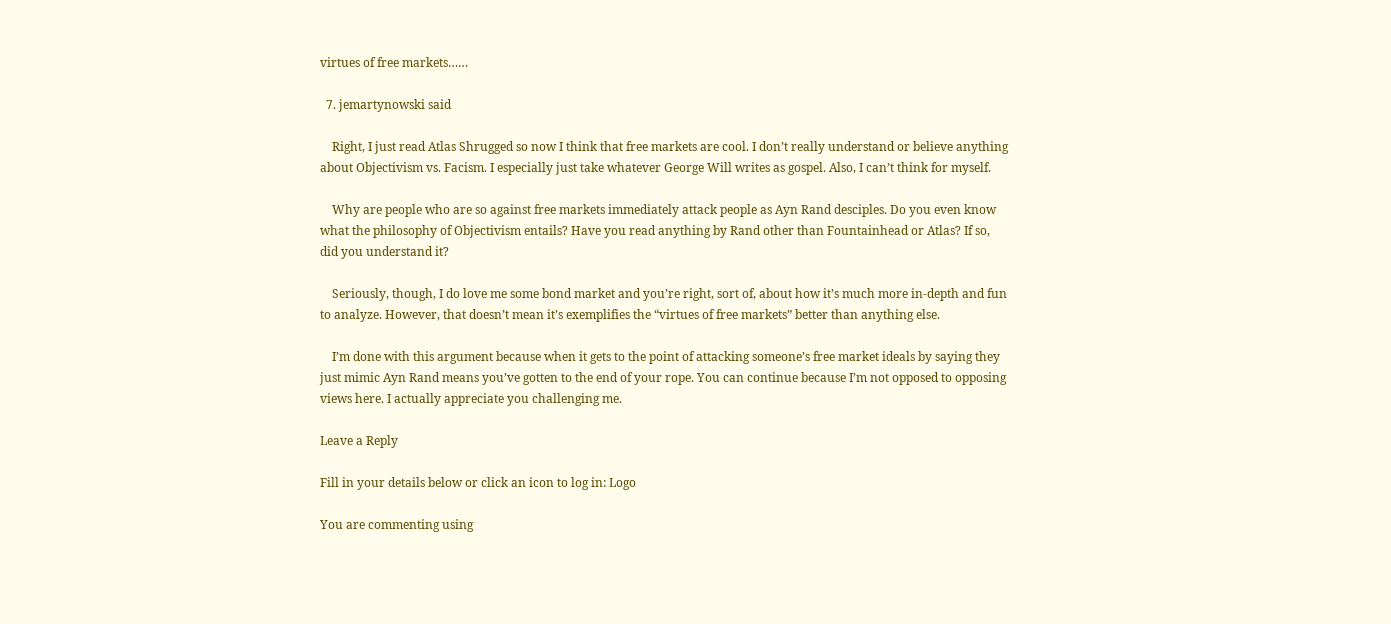virtues of free markets……

  7. jemartynowski said

    Right, I just read Atlas Shrugged so now I think that free markets are cool. I don’t really understand or believe anything about Objectivism vs. Facism. I especially just take whatever George Will writes as gospel. Also, I can’t think for myself.

    Why are people who are so against free markets immediately attack people as Ayn Rand desciples. Do you even know what the philosophy of Objectivism entails? Have you read anything by Rand other than Fountainhead or Atlas? If so, did you understand it?

    Seriously, though, I do love me some bond market and you’re right, sort of, about how it’s much more in-depth and fun to analyze. However, that doesn’t mean it’s exemplifies the “virtues of free markets” better than anything else.

    I’m done with this argument because when it gets to the point of attacking someone’s free market ideals by saying they just mimic Ayn Rand means you’ve gotten to the end of your rope. You can continue because I’m not opposed to opposing views here. I actually appreciate you challenging me.

Leave a Reply

Fill in your details below or click an icon to log in: Logo

You are commenting using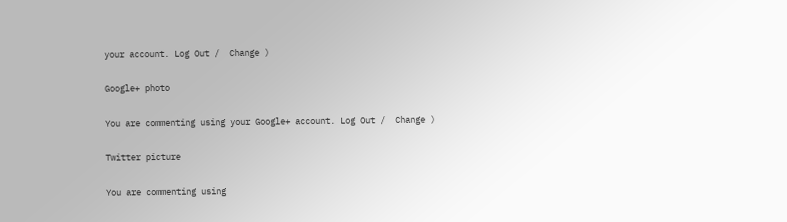your account. Log Out /  Change )

Google+ photo

You are commenting using your Google+ account. Log Out /  Change )

Twitter picture

You are commenting using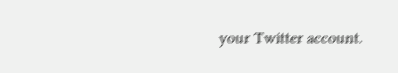your Twitter account.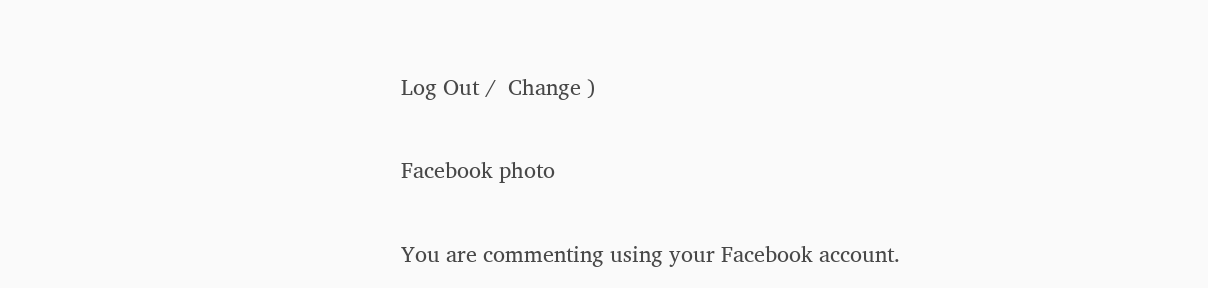Log Out /  Change )

Facebook photo

You are commenting using your Facebook account.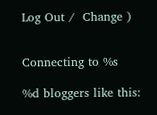Log Out /  Change )


Connecting to %s

%d bloggers like this: